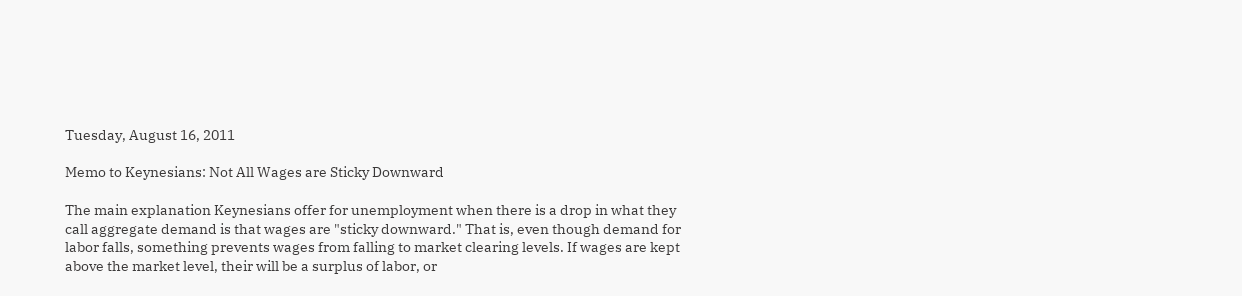Tuesday, August 16, 2011

Memo to Keynesians: Not All Wages are Sticky Downward

The main explanation Keynesians offer for unemployment when there is a drop in what they call aggregate demand is that wages are "sticky downward." That is, even though demand for labor falls, something prevents wages from falling to market clearing levels. If wages are kept above the market level, their will be a surplus of labor, or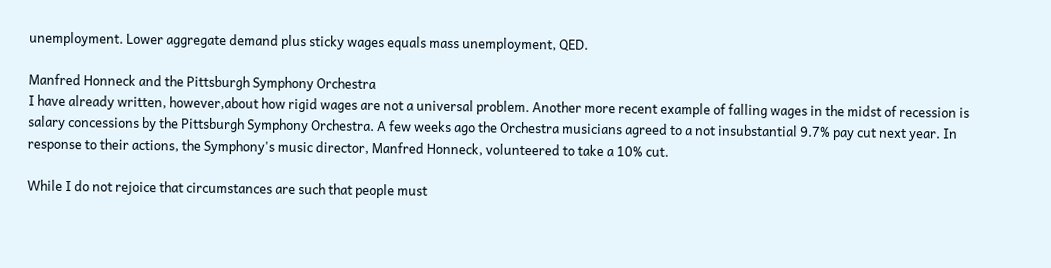unemployment. Lower aggregate demand plus sticky wages equals mass unemployment, QED.

Manfred Honneck and the Pittsburgh Symphony Orchestra
I have already written, however,about how rigid wages are not a universal problem. Another more recent example of falling wages in the midst of recession is salary concessions by the Pittsburgh Symphony Orchestra. A few weeks ago the Orchestra musicians agreed to a not insubstantial 9.7% pay cut next year. In response to their actions, the Symphony's music director, Manfred Honneck, volunteered to take a 10% cut.

While I do not rejoice that circumstances are such that people must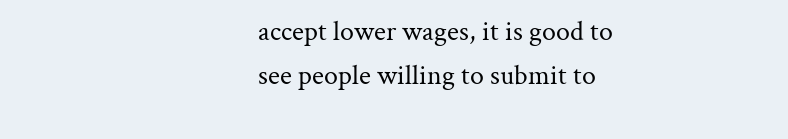accept lower wages, it is good to see people willing to submit to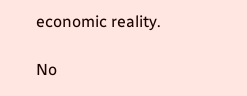economic reality.

No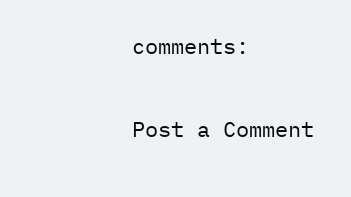comments:

Post a Comment